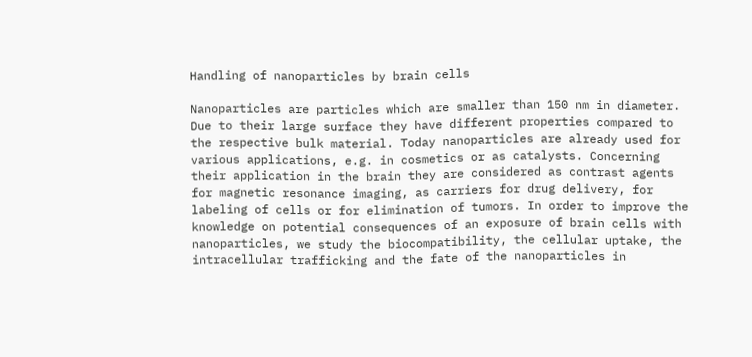Handling of nanoparticles by brain cells

Nanoparticles are particles which are smaller than 150 nm in diameter. Due to their large surface they have different properties compared to the respective bulk material. Today nanoparticles are already used for various applications, e.g. in cosmetics or as catalysts. Concerning their application in the brain they are considered as contrast agents for magnetic resonance imaging, as carriers for drug delivery, for labeling of cells or for elimination of tumors. In order to improve the knowledge on potential consequences of an exposure of brain cells with nanoparticles, we study the biocompatibility, the cellular uptake, the intracellular trafficking and the fate of the nanoparticles in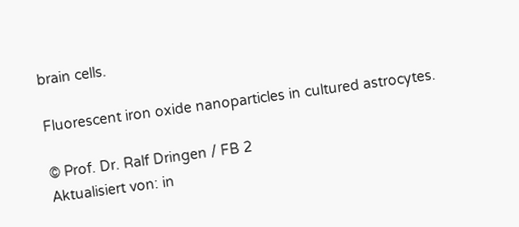brain cells.

Fluorescent iron oxide nanoparticles in cultured astrocytes.

© Prof. Dr. Ralf Dringen / FB 2
Aktualisiert von: in